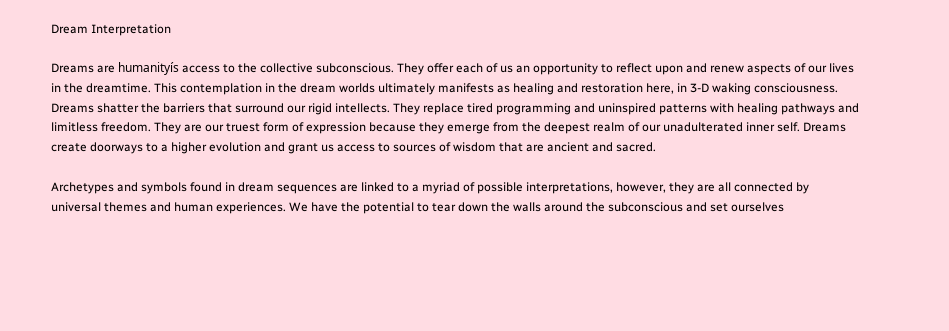Dream Interpretation

Dreams are humanityís access to the collective subconscious. They offer each of us an opportunity to reflect upon and renew aspects of our lives in the dreamtime. This contemplation in the dream worlds ultimately manifests as healing and restoration here, in 3-D waking consciousness. Dreams shatter the barriers that surround our rigid intellects. They replace tired programming and uninspired patterns with healing pathways and limitless freedom. They are our truest form of expression because they emerge from the deepest realm of our unadulterated inner self. Dreams create doorways to a higher evolution and grant us access to sources of wisdom that are ancient and sacred.

Archetypes and symbols found in dream sequences are linked to a myriad of possible interpretations, however, they are all connected by universal themes and human experiences. We have the potential to tear down the walls around the subconscious and set ourselves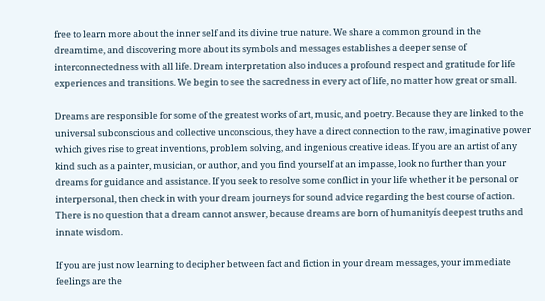free to learn more about the inner self and its divine true nature. We share a common ground in the dreamtime, and discovering more about its symbols and messages establishes a deeper sense of interconnectedness with all life. Dream interpretation also induces a profound respect and gratitude for life experiences and transitions. We begin to see the sacredness in every act of life, no matter how great or small.

Dreams are responsible for some of the greatest works of art, music, and poetry. Because they are linked to the universal subconscious and collective unconscious, they have a direct connection to the raw, imaginative power which gives rise to great inventions, problem solving, and ingenious creative ideas. If you are an artist of any kind such as a painter, musician, or author, and you find yourself at an impasse, look no further than your dreams for guidance and assistance. If you seek to resolve some conflict in your life whether it be personal or interpersonal, then check in with your dream journeys for sound advice regarding the best course of action. There is no question that a dream cannot answer, because dreams are born of humanityís deepest truths and innate wisdom.

If you are just now learning to decipher between fact and fiction in your dream messages, your immediate feelings are the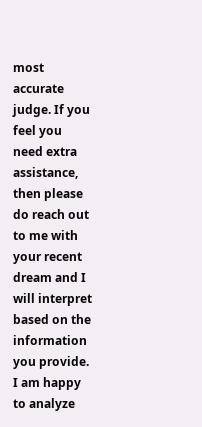most accurate judge. If you feel you need extra assistance, then please do reach out to me with your recent dream and I will interpret based on the information you provide. I am happy to analyze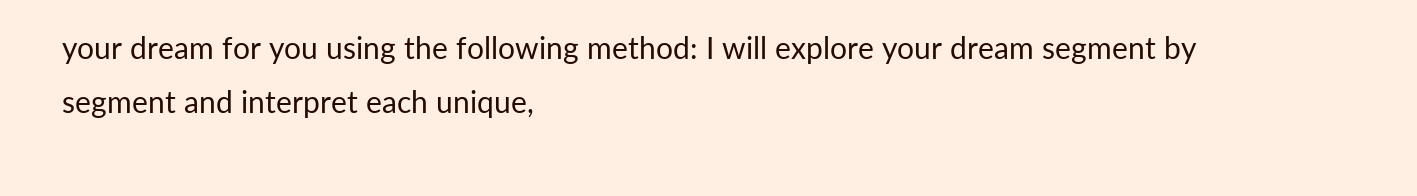your dream for you using the following method: I will explore your dream segment by segment and interpret each unique,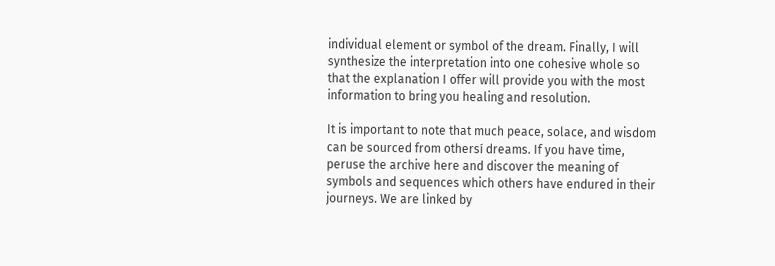individual element or symbol of the dream. Finally, I will synthesize the interpretation into one cohesive whole so that the explanation I offer will provide you with the most information to bring you healing and resolution.

It is important to note that much peace, solace, and wisdom can be sourced from othersí dreams. If you have time, peruse the archive here and discover the meaning of symbols and sequences which others have endured in their journeys. We are linked by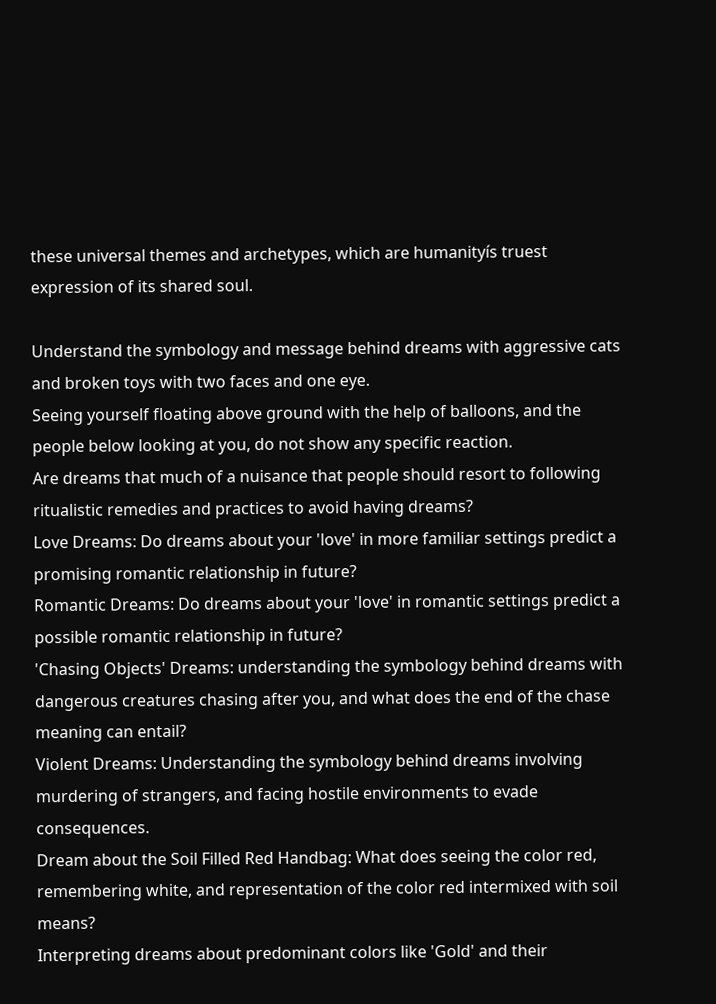these universal themes and archetypes, which are humanityís truest expression of its shared soul.

Understand the symbology and message behind dreams with aggressive cats and broken toys with two faces and one eye.
Seeing yourself floating above ground with the help of balloons, and the people below looking at you, do not show any specific reaction.
Are dreams that much of a nuisance that people should resort to following ritualistic remedies and practices to avoid having dreams?
Love Dreams: Do dreams about your 'love' in more familiar settings predict a promising romantic relationship in future?
Romantic Dreams: Do dreams about your 'love' in romantic settings predict a possible romantic relationship in future?
'Chasing Objects' Dreams: understanding the symbology behind dreams with dangerous creatures chasing after you, and what does the end of the chase meaning can entail?
Violent Dreams: Understanding the symbology behind dreams involving murdering of strangers, and facing hostile environments to evade consequences.
Dream about the Soil Filled Red Handbag: What does seeing the color red, remembering white, and representation of the color red intermixed with soil means?
Interpreting dreams about predominant colors like 'Gold' and their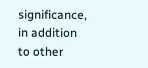significance, in addition to other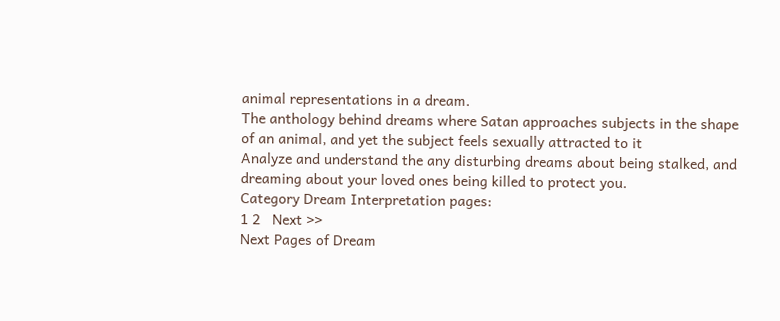animal representations in a dream.
The anthology behind dreams where Satan approaches subjects in the shape of an animal, and yet the subject feels sexually attracted to it
Analyze and understand the any disturbing dreams about being stalked, and dreaming about your loved ones being killed to protect you.
Category Dream Interpretation pages:
1 2   Next >>
Next Pages of Dream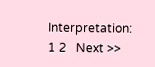Interpretation:
1 2   Next >>